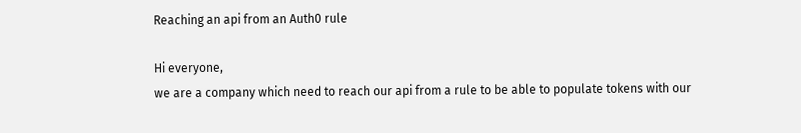Reaching an api from an Auth0 rule

Hi everyone,
we are a company which need to reach our api from a rule to be able to populate tokens with our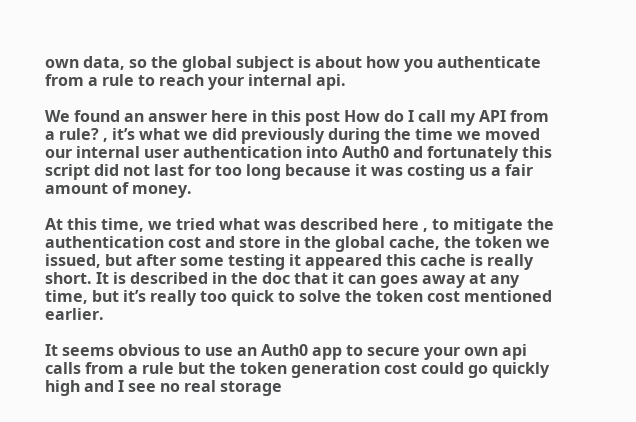own data, so the global subject is about how you authenticate from a rule to reach your internal api.

We found an answer here in this post How do I call my API from a rule? , it’s what we did previously during the time we moved our internal user authentication into Auth0 and fortunately this script did not last for too long because it was costing us a fair amount of money.

At this time, we tried what was described here , to mitigate the authentication cost and store in the global cache, the token we issued, but after some testing it appeared this cache is really short. It is described in the doc that it can goes away at any time, but it’s really too quick to solve the token cost mentioned earlier.

It seems obvious to use an Auth0 app to secure your own api calls from a rule but the token generation cost could go quickly high and I see no real storage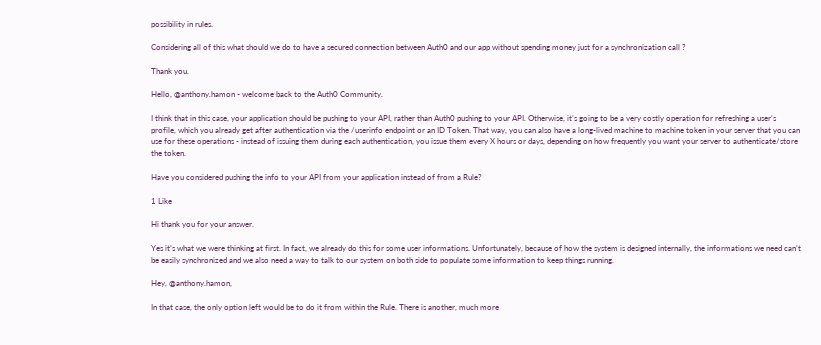possibility in rules.

Considering all of this what should we do to have a secured connection between Auth0 and our app without spending money just for a synchronization call ?

Thank you.

Hello, @anthony.hamon - welcome back to the Auth0 Community.

I think that in this case, your application should be pushing to your API, rather than Auth0 pushing to your API. Otherwise, it’s going to be a very costly operation for refreshing a user’s profile, which you already get after authentication via the /userinfo endpoint or an ID Token. That way, you can also have a long-lived machine to machine token in your server that you can use for these operations - instead of issuing them during each authentication, you issue them every X hours or days, depending on how frequently you want your server to authenticate/store the token.

Have you considered pushing the info to your API from your application instead of from a Rule?

1 Like

Hi thank you for your answer.

Yes it’s what we were thinking at first. In fact, we already do this for some user informations. Unfortunately, because of how the system is designed internally, the informations we need can’t be easily synchronized and we also need a way to talk to our system on both side to populate some information to keep things running.

Hey, @anthony.hamon,

In that case, the only option left would be to do it from within the Rule. There is another, much more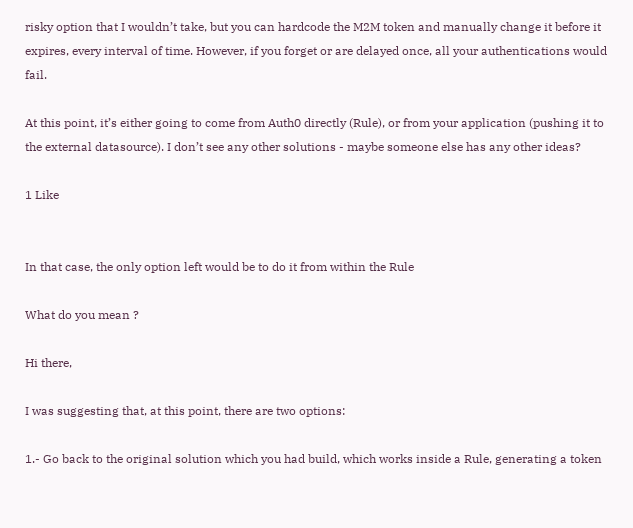risky option that I wouldn’t take, but you can hardcode the M2M token and manually change it before it expires, every interval of time. However, if you forget or are delayed once, all your authentications would fail.

At this point, it’s either going to come from Auth0 directly (Rule), or from your application (pushing it to the external datasource). I don’t see any other solutions - maybe someone else has any other ideas?

1 Like


In that case, the only option left would be to do it from within the Rule

What do you mean ?

Hi there,

I was suggesting that, at this point, there are two options:

1.- Go back to the original solution which you had build, which works inside a Rule, generating a token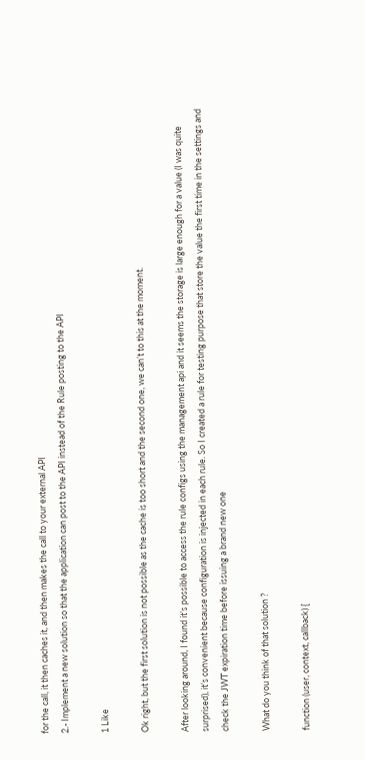for the call, it then caches it, and then makes the call to your external API
2.- Implement a new solution so that the application can post to the API instead of the Rule posting to the API

1 Like

Ok right, but the first solution is not possible as the cache is too short and the second one, we can’t to this at the moment.

After looking around, I found it’s possible to access the rule configs using the management api and it seems the storage is large enough for a value (I was quite surprised), it’s convenient because configuration is injected in each rule. So I created a rule for testing purpose that store the value the first time in the settings and check the JWT expiration time before issuing a brand new one

What do you think of that solution ?

function (user, context, callback) {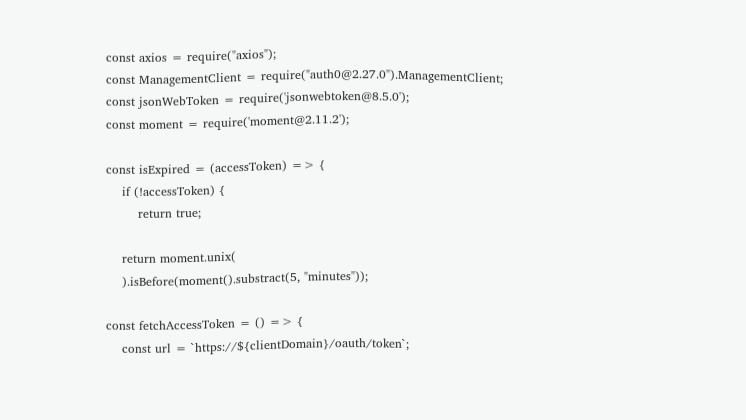const axios = require("axios");
const ManagementClient = require("auth0@2.27.0").ManagementClient;
const jsonWebToken = require('jsonwebtoken@8.5.0');
const moment = require('moment@2.11.2');

const isExpired = (accessToken) => {
    if (!accessToken) {
        return true;

    return moment.unix(
    ).isBefore(moment().substract(5, "minutes"));

const fetchAccessToken = () => {
    const url = `https://${clientDomain}/oauth/token`;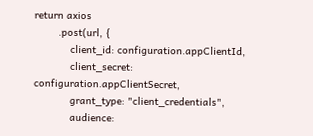return axios
        .post(url, {
            client_id: configuration.appClientId,
            client_secret: configuration.appClientSecret,
            grant_type: "client_credentials",
            audience: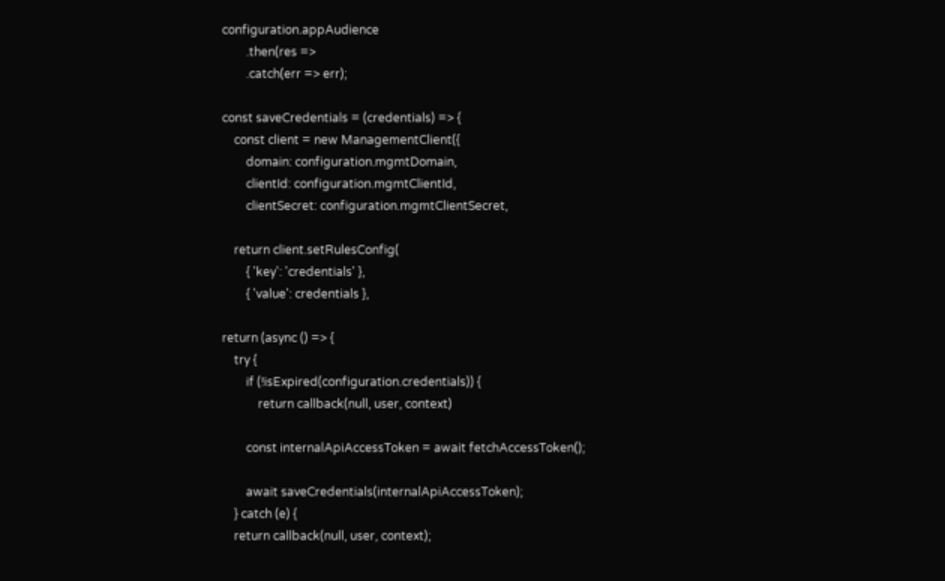configuration.appAudience
        .then(res =>
        .catch(err => err);

const saveCredentials = (credentials) => {
    const client = new ManagementClient({
        domain: configuration.mgmtDomain,
        clientId: configuration.mgmtClientId,
        clientSecret: configuration.mgmtClientSecret,

    return client.setRulesConfig(
        { 'key': 'credentials' },
        { 'value': credentials },

return (async () => {
    try {
        if (!isExpired(configuration.credentials)) {
            return callback(null, user, context)

        const internalApiAccessToken = await fetchAccessToken();

        await saveCredentials(internalApiAccessToken);
    } catch (e) {
    return callback(null, user, context);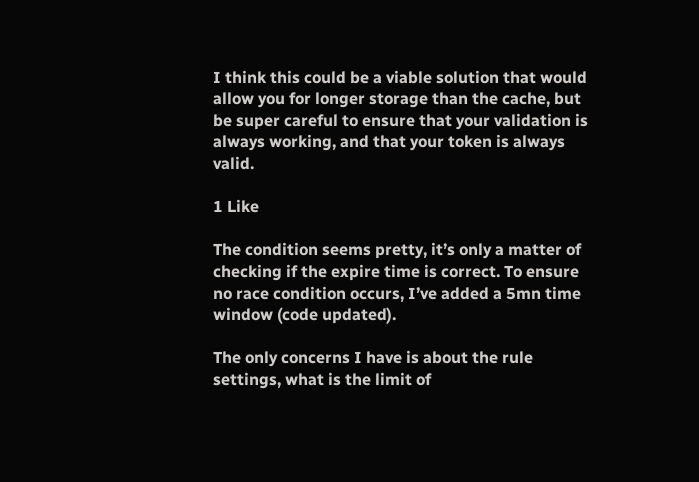I think this could be a viable solution that would allow you for longer storage than the cache, but be super careful to ensure that your validation is always working, and that your token is always valid.

1 Like

The condition seems pretty, it’s only a matter of checking if the expire time is correct. To ensure no race condition occurs, I’ve added a 5mn time window (code updated).

The only concerns I have is about the rule settings, what is the limit of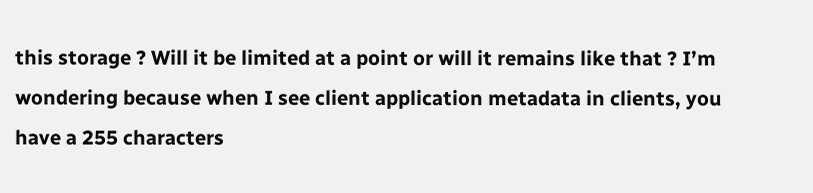this storage ? Will it be limited at a point or will it remains like that ? I’m wondering because when I see client application metadata in clients, you have a 255 characters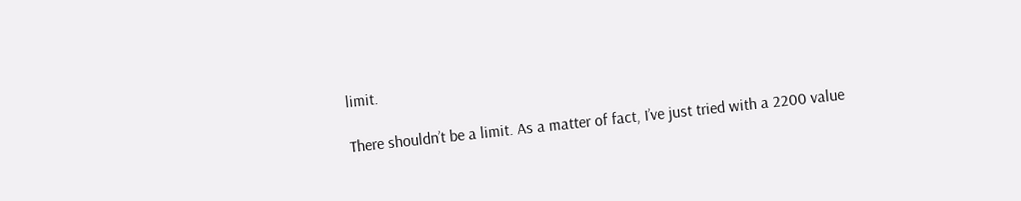limit.

There shouldn’t be a limit. As a matter of fact, I’ve just tried with a 2200 value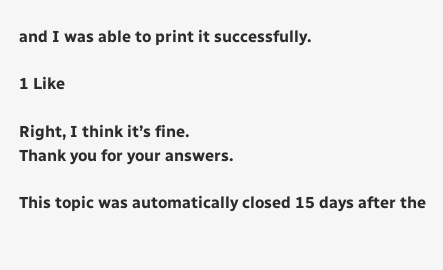and I was able to print it successfully.

1 Like

Right, I think it’s fine.
Thank you for your answers.

This topic was automatically closed 15 days after the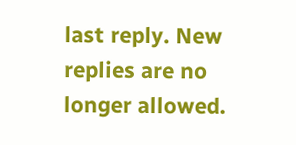last reply. New replies are no longer allowed.